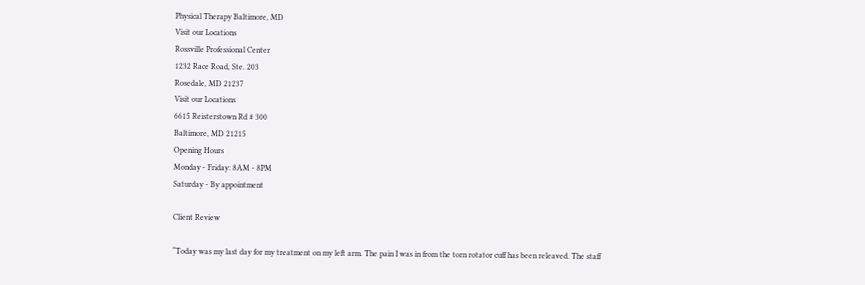Physical Therapy Baltimore, MD
Visit our Locations
Rossville Professional Center
1232 Race Road, Ste. 203
Rosedale, MD 21237
Visit our Locations
6615 Reisterstown Rd # 300
Baltimore, MD 21215
Opening Hours
Monday - Friday: 8AM - 8PM
Saturday - By appointment

Client Review

“Today was my last day for my treatment on my left arm. The pain I was in from the torn rotator cuff has been releaved. The staff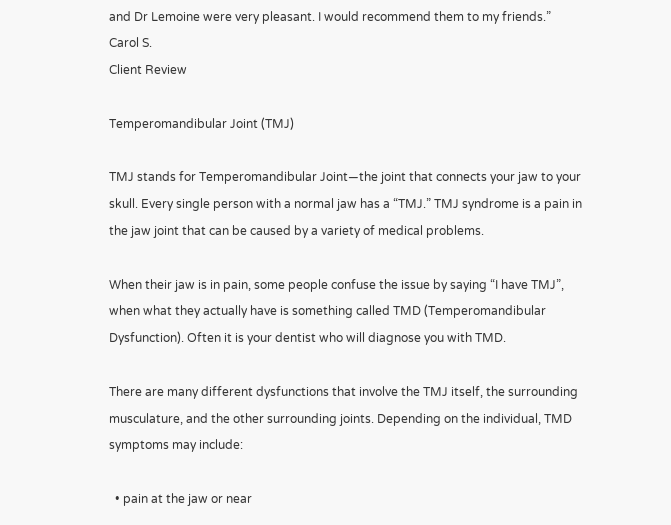and Dr Lemoine were very pleasant. I would recommend them to my friends.”
Carol S.
Client Review

Temperomandibular Joint (TMJ)

TMJ stands for Temperomandibular Joint—the joint that connects your jaw to your skull. Every single person with a normal jaw has a “TMJ.” TMJ syndrome is a pain in the jaw joint that can be caused by a variety of medical problems.

When their jaw is in pain, some people confuse the issue by saying “I have TMJ”, when what they actually have is something called TMD (Temperomandibular Dysfunction). Often it is your dentist who will diagnose you with TMD.

There are many different dysfunctions that involve the TMJ itself, the surrounding musculature, and the other surrounding joints. Depending on the individual, TMD symptoms may include:

  • pain at the jaw or near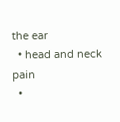the ear
  • head and neck pain
  •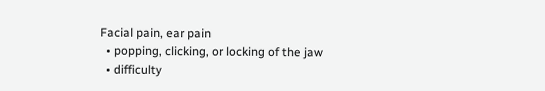Facial pain, ear pain
  • popping, clicking, or locking of the jaw
  • difficulty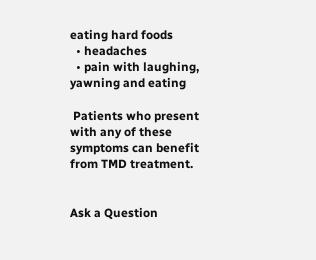eating hard foods
  • headaches
  • pain with laughing, yawning and eating

 Patients who present with any of these symptoms can benefit from TMD treatment.


Ask a Question